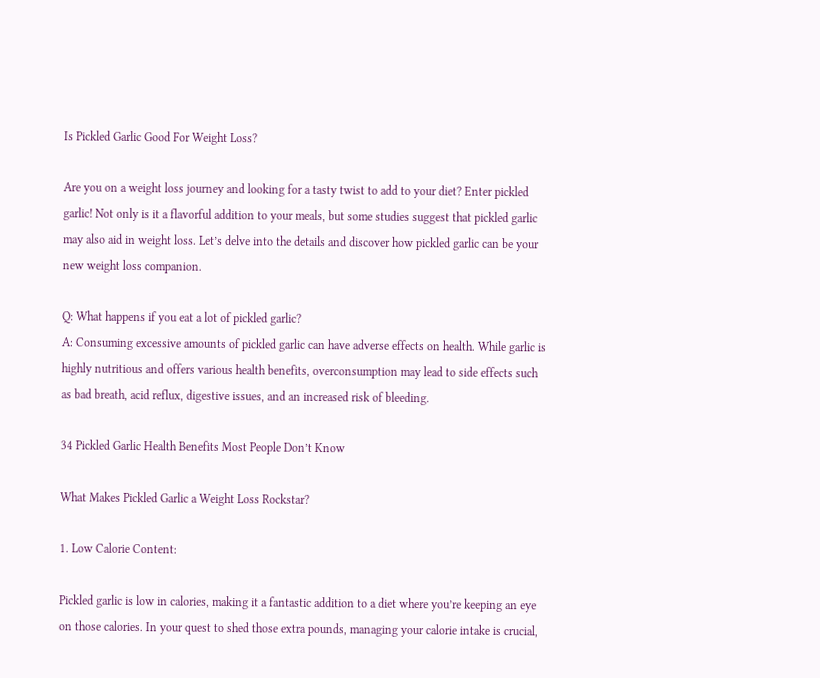Is Pickled Garlic Good For Weight Loss?

Are you on a weight loss journey and looking for a tasty twist to add to your diet? Enter pickled garlic! Not only is it a flavorful addition to your meals, but some studies suggest that pickled garlic may also aid in weight loss. Let’s delve into the details and discover how pickled garlic can be your new weight loss companion.

Q: What happens if you eat a lot of pickled garlic?
A: Consuming excessive amounts of pickled garlic can have adverse effects on health. While garlic is highly nutritious and offers various health benefits, overconsumption may lead to side effects such as bad breath, acid reflux, digestive issues, and an increased risk of bleeding.

34 Pickled Garlic Health Benefits Most People Don’t Know

What Makes Pickled Garlic a Weight Loss Rockstar?

1. Low Calorie Content:

Pickled garlic is low in calories, making it a fantastic addition to a diet where you’re keeping an eye on those calories. In your quest to shed those extra pounds, managing your calorie intake is crucial,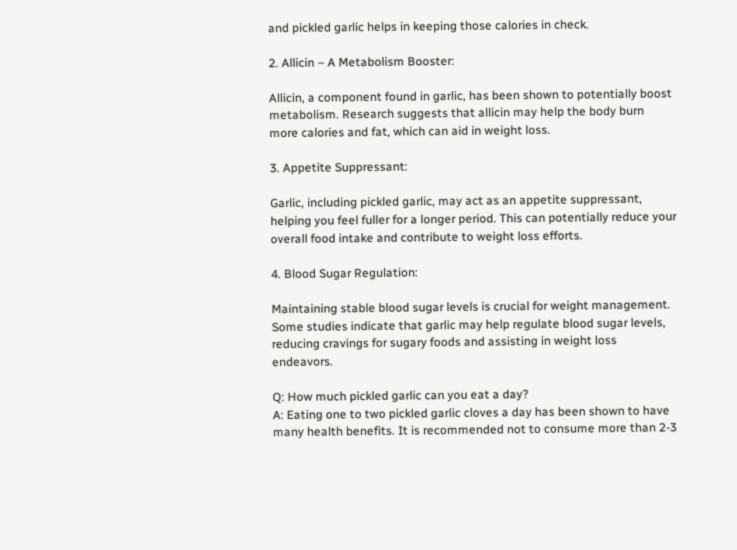and pickled garlic helps in keeping those calories in check.

2. Allicin – A Metabolism Booster:

Allicin, a component found in garlic, has been shown to potentially boost metabolism. Research suggests that allicin may help the body burn more calories and fat, which can aid in weight loss.

3. Appetite Suppressant:

Garlic, including pickled garlic, may act as an appetite suppressant, helping you feel fuller for a longer period. This can potentially reduce your overall food intake and contribute to weight loss efforts.

4. Blood Sugar Regulation:

Maintaining stable blood sugar levels is crucial for weight management. Some studies indicate that garlic may help regulate blood sugar levels, reducing cravings for sugary foods and assisting in weight loss endeavors.

Q: How much pickled garlic can you eat a day?
A: Eating one to two pickled garlic cloves a day has been shown to have many health benefits. It is recommended not to consume more than 2-3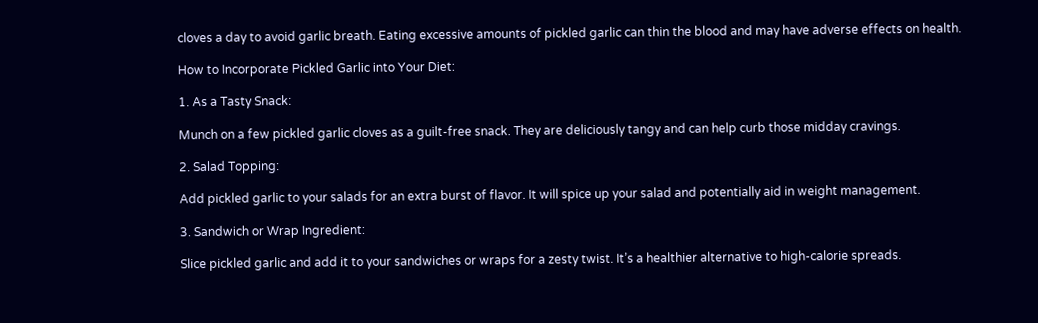cloves a day to avoid garlic breath. Eating excessive amounts of pickled garlic can thin the blood and may have adverse effects on health.

How to Incorporate Pickled Garlic into Your Diet:

1. As a Tasty Snack:

Munch on a few pickled garlic cloves as a guilt-free snack. They are deliciously tangy and can help curb those midday cravings.

2. Salad Topping:

Add pickled garlic to your salads for an extra burst of flavor. It will spice up your salad and potentially aid in weight management.

3. Sandwich or Wrap Ingredient:

Slice pickled garlic and add it to your sandwiches or wraps for a zesty twist. It’s a healthier alternative to high-calorie spreads.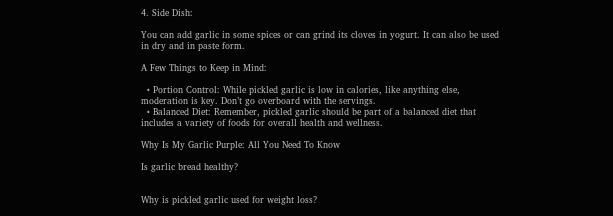4. Side Dish:

You can add garlic in some spices or can grind its cloves in yogurt. It can also be used in dry and in paste form.

A Few Things to Keep in Mind:

  • Portion Control: While pickled garlic is low in calories, like anything else, moderation is key. Don’t go overboard with the servings.
  • Balanced Diet: Remember, pickled garlic should be part of a balanced diet that includes a variety of foods for overall health and wellness.

Why Is My Garlic Purple: All You Need To Know

Is garlic bread healthy?


Why is pickled garlic used for weight loss?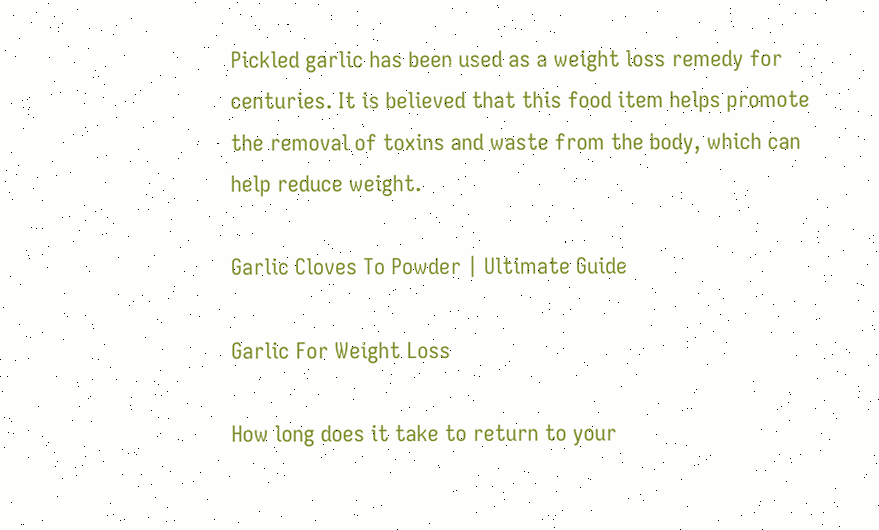Pickled garlic has been used as a weight loss remedy for centuries. It is believed that this food item helps promote the removal of toxins and waste from the body, which can help reduce weight.

Garlic Cloves To Powder | Ultimate Guide

Garlic For Weight Loss

How long does it take to return to your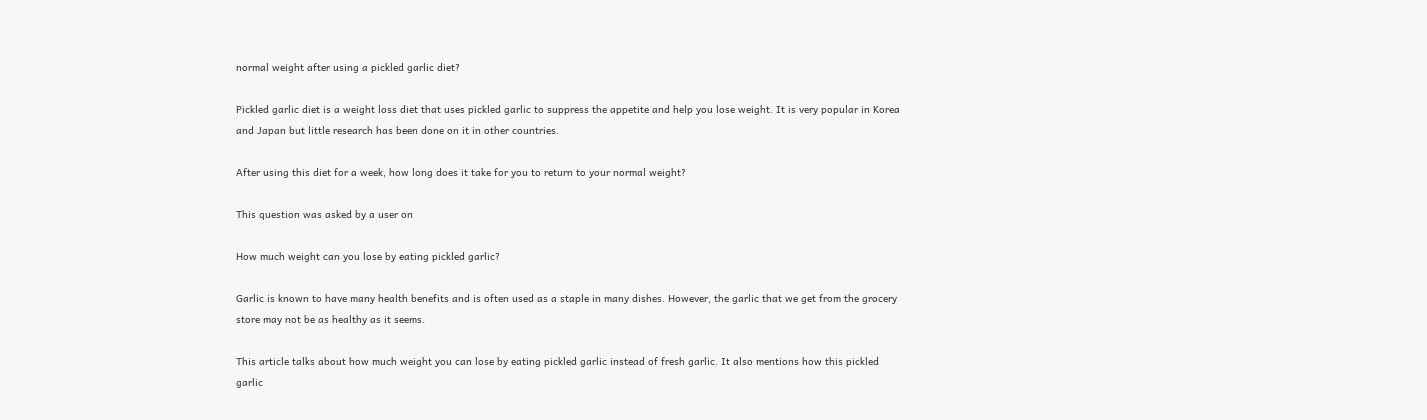normal weight after using a pickled garlic diet?

Pickled garlic diet is a weight loss diet that uses pickled garlic to suppress the appetite and help you lose weight. It is very popular in Korea and Japan but little research has been done on it in other countries.

After using this diet for a week, how long does it take for you to return to your normal weight?

This question was asked by a user on

How much weight can you lose by eating pickled garlic?

Garlic is known to have many health benefits and is often used as a staple in many dishes. However, the garlic that we get from the grocery store may not be as healthy as it seems.

This article talks about how much weight you can lose by eating pickled garlic instead of fresh garlic. It also mentions how this pickled garlic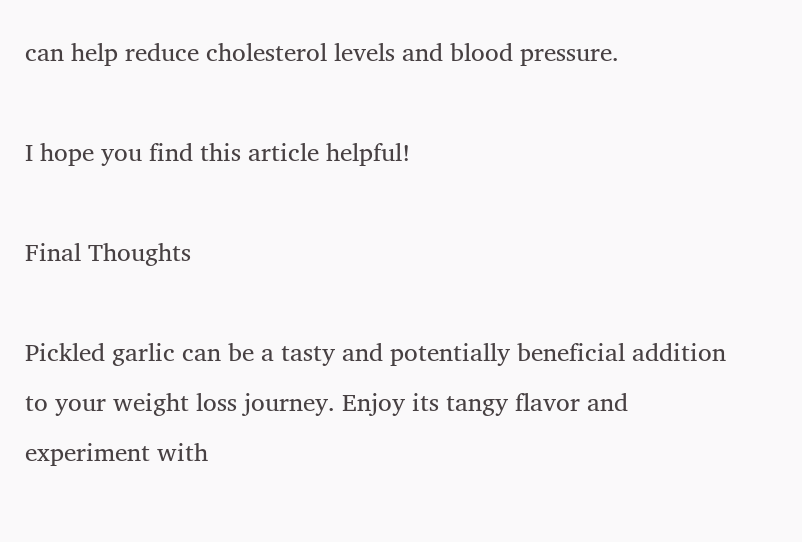can help reduce cholesterol levels and blood pressure.

I hope you find this article helpful!

Final Thoughts

Pickled garlic can be a tasty and potentially beneficial addition to your weight loss journey. Enjoy its tangy flavor and experiment with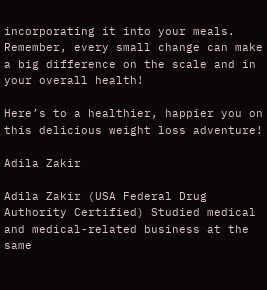incorporating it into your meals. Remember, every small change can make a big difference on the scale and in your overall health!

Here’s to a healthier, happier you on this delicious weight loss adventure!

Adila Zakir

Adila Zakir (USA Federal Drug Authority Certified) Studied medical and medical-related business at the same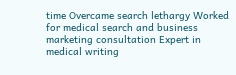time Overcame search lethargy Worked for medical search and business marketing consultation Expert in medical writing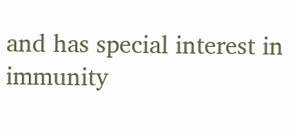and has special interest in immunity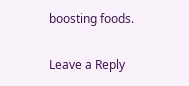boosting foods.

Leave a Reply